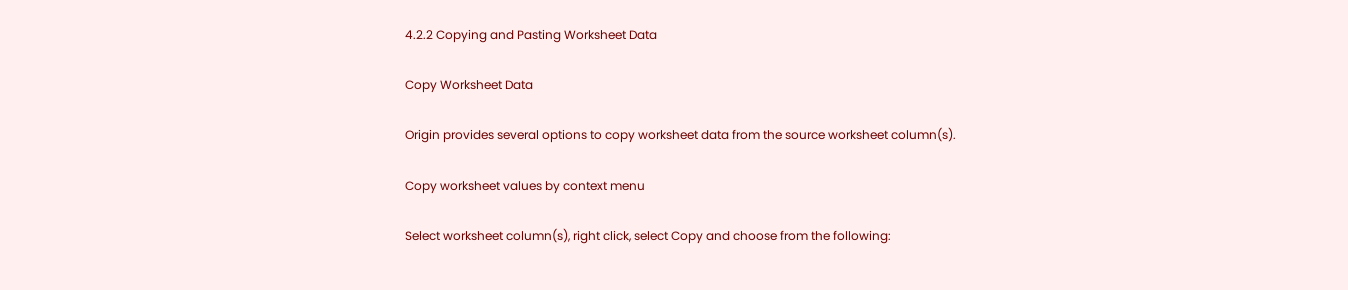4.2.2 Copying and Pasting Worksheet Data

Copy Worksheet Data

Origin provides several options to copy worksheet data from the source worksheet column(s).

Copy worksheet values by context menu

Select worksheet column(s), right click, select Copy and choose from the following: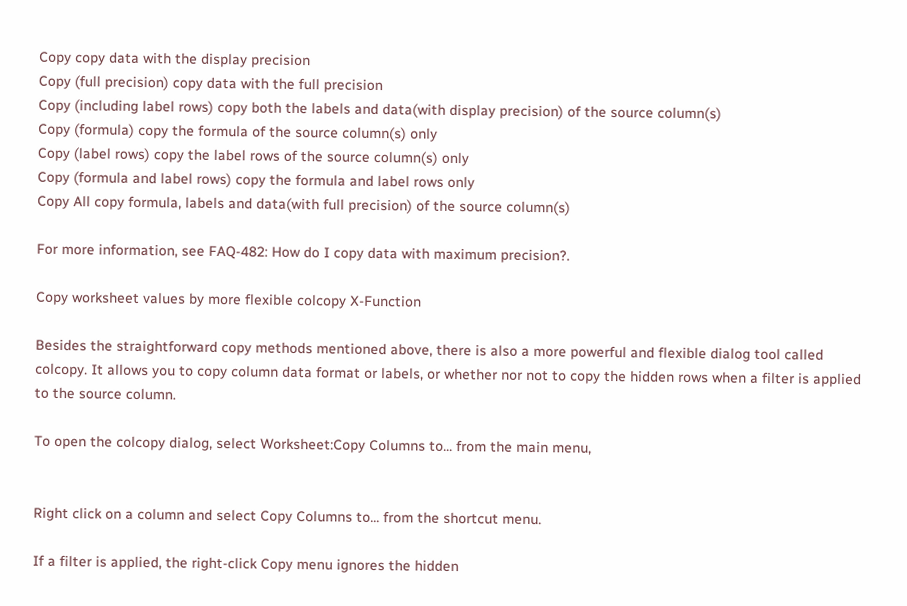Copy copy data with the display precision
Copy (full precision) copy data with the full precision
Copy (including label rows) copy both the labels and data(with display precision) of the source column(s)
Copy (formula) copy the formula of the source column(s) only
Copy (label rows) copy the label rows of the source column(s) only
Copy (formula and label rows) copy the formula and label rows only
Copy All copy formula, labels and data(with full precision) of the source column(s)

For more information, see FAQ-482: How do I copy data with maximum precision?.

Copy worksheet values by more flexible colcopy X-Function

Besides the straightforward copy methods mentioned above, there is also a more powerful and flexible dialog tool called colcopy. It allows you to copy column data format or labels, or whether nor not to copy the hidden rows when a filter is applied to the source column.

To open the colcopy dialog, select Worksheet:Copy Columns to... from the main menu,


Right click on a column and select Copy Columns to... from the shortcut menu.

If a filter is applied, the right-click Copy menu ignores the hidden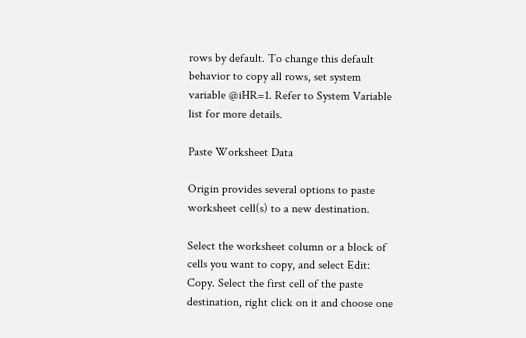rows by default. To change this default behavior to copy all rows, set system variable @iHR=1. Refer to System Variable list for more details.

Paste Worksheet Data

Origin provides several options to paste worksheet cell(s) to a new destination.

Select the worksheet column or a block of cells you want to copy, and select Edit: Copy. Select the first cell of the paste destination, right click on it and choose one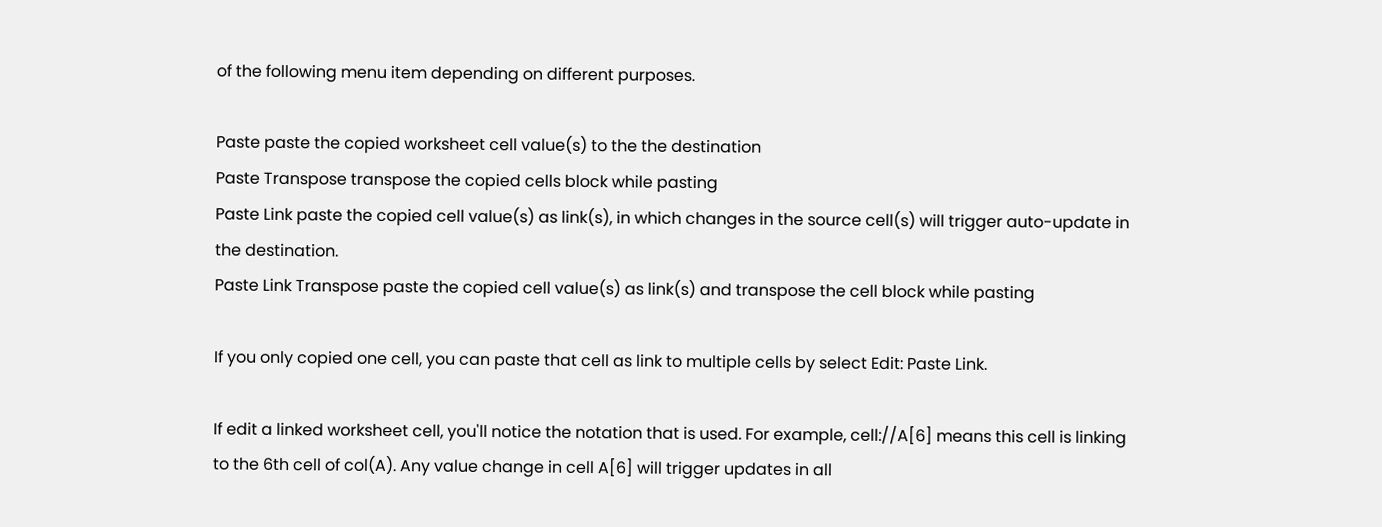of the following menu item depending on different purposes.

Paste paste the copied worksheet cell value(s) to the the destination
Paste Transpose transpose the copied cells block while pasting
Paste Link paste the copied cell value(s) as link(s), in which changes in the source cell(s) will trigger auto-update in the destination.
Paste Link Transpose paste the copied cell value(s) as link(s) and transpose the cell block while pasting

If you only copied one cell, you can paste that cell as link to multiple cells by select Edit: Paste Link.

If edit a linked worksheet cell, you'll notice the notation that is used. For example, cell://A[6] means this cell is linking to the 6th cell of col(A). Any value change in cell A[6] will trigger updates in all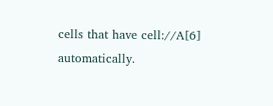cells that have cell://A[6] automatically.